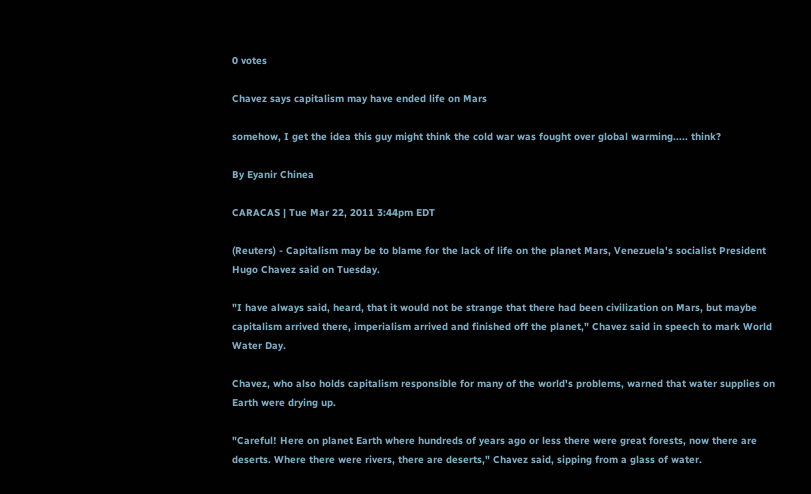0 votes

Chavez says capitalism may have ended life on Mars

somehow, I get the idea this guy might think the cold war was fought over global warming..... think?

By Eyanir Chinea

CARACAS | Tue Mar 22, 2011 3:44pm EDT

(Reuters) - Capitalism may be to blame for the lack of life on the planet Mars, Venezuela's socialist President Hugo Chavez said on Tuesday.

"I have always said, heard, that it would not be strange that there had been civilization on Mars, but maybe capitalism arrived there, imperialism arrived and finished off the planet," Chavez said in speech to mark World Water Day.

Chavez, who also holds capitalism responsible for many of the world's problems, warned that water supplies on Earth were drying up.

"Careful! Here on planet Earth where hundreds of years ago or less there were great forests, now there are deserts. Where there were rivers, there are deserts," Chavez said, sipping from a glass of water.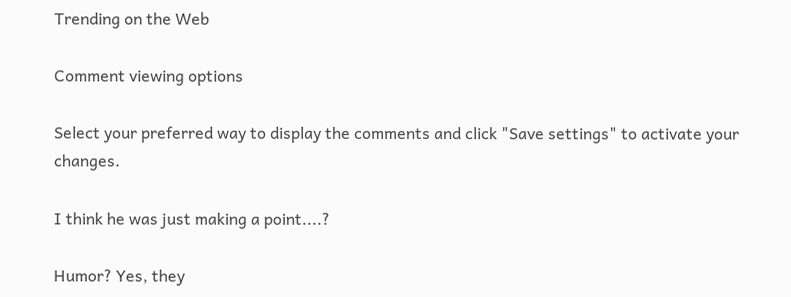Trending on the Web

Comment viewing options

Select your preferred way to display the comments and click "Save settings" to activate your changes.

I think he was just making a point....?

Humor? Yes, they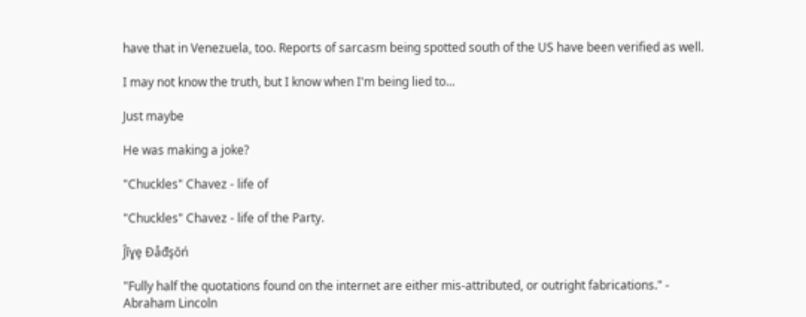have that in Venezuela, too. Reports of sarcasm being spotted south of the US have been verified as well.

I may not know the truth, but I know when I'm being lied to...

Just maybe

He was making a joke?

"Chuckles" Chavez - life of

"Chuckles" Chavez - life of the Party.

Ĵīɣȩ Ɖåđşŏń

"Fully half the quotations found on the internet are either mis-attributed, or outright fabrications." - Abraham Lincoln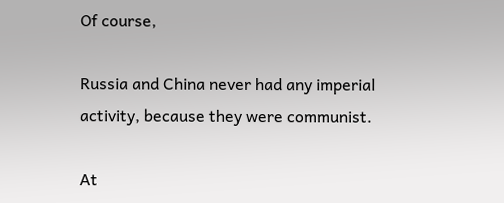Of course,

Russia and China never had any imperial activity, because they were communist.

At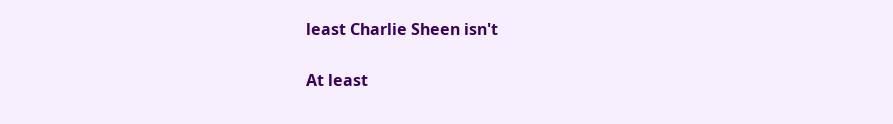least Charlie Sheen isn't

At least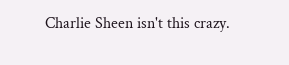Charlie Sheen isn't this crazy.